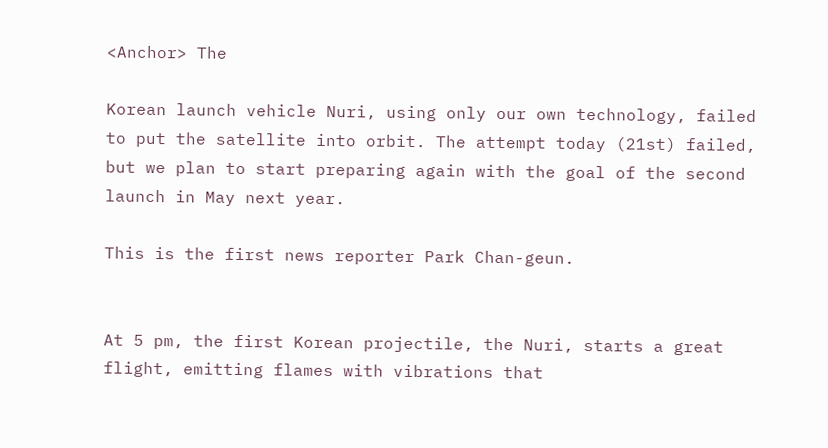<Anchor> The

Korean launch vehicle Nuri, using only our own technology, failed to put the satellite into orbit. The attempt today (21st) failed, but we plan to start preparing again with the goal of the second launch in May next year.

This is the first news reporter Park Chan-geun.


At 5 pm, the first Korean projectile, the Nuri, starts a great flight, emitting flames with vibrations that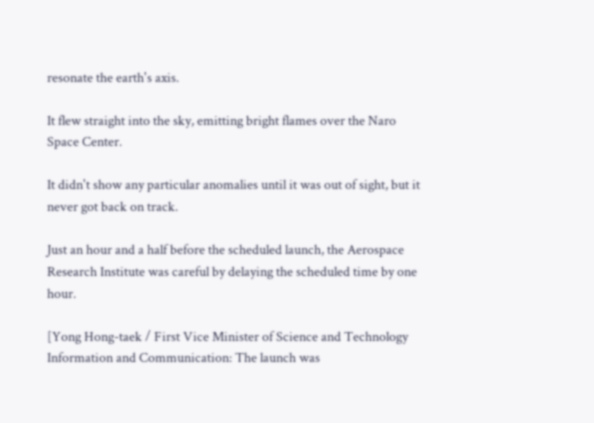resonate the earth's axis.

It flew straight into the sky, emitting bright flames over the Naro Space Center.

It didn't show any particular anomalies until it was out of sight, but it never got back on track.

Just an hour and a half before the scheduled launch, the Aerospace Research Institute was careful by delaying the scheduled time by one hour.

[Yong Hong-taek / First Vice Minister of Science and Technology Information and Communication: The launch was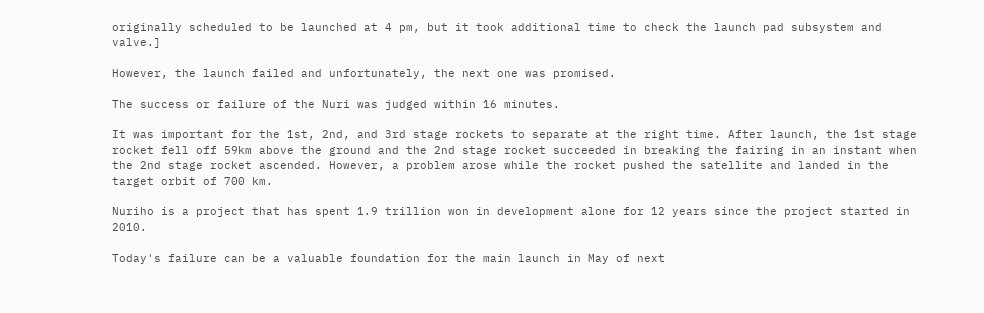originally scheduled to be launched at 4 pm, but it took additional time to check the launch pad subsystem and valve.]

However, the launch failed and unfortunately, the next one was promised.

The success or failure of the Nuri was judged within 16 minutes.

It was important for the 1st, 2nd, and 3rd stage rockets to separate at the right time. After launch, the 1st stage rocket fell off 59km above the ground and the 2nd stage rocket succeeded in breaking the fairing in an instant when the 2nd stage rocket ascended. However, a problem arose while the rocket pushed the satellite and landed in the target orbit of 700 km.

Nuriho is a project that has spent 1.9 trillion won in development alone for 12 years since the project started in 2010.

Today's failure can be a valuable foundation for the main launch in May of next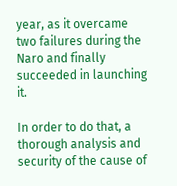year, as it overcame two failures during the Naro and finally succeeded in launching it.

In order to do that, a thorough analysis and security of the cause of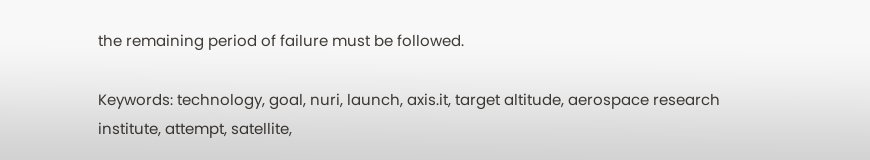the remaining period of failure must be followed.

Keywords: technology, goal, nuri, launch, axis.it, target altitude, aerospace research institute, attempt, satellite,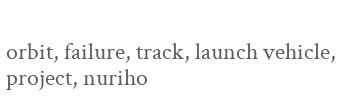orbit, failure, track, launch vehicle, project, nuriho